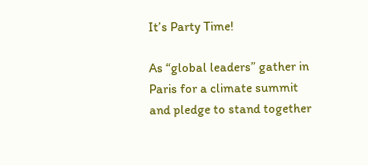It’s Party Time!

As “global leaders” gather in Paris for a climate summit and pledge to stand together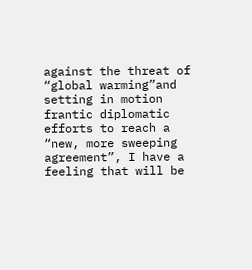against the threat of “global warming”and setting in motion frantic diplomatic efforts to reach a “new, more sweeping agreement”, I have a feeling that will be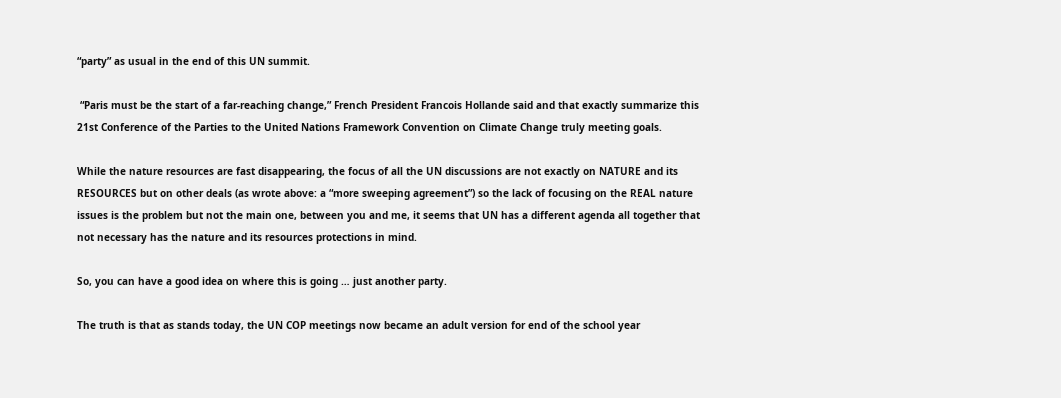“party” as usual in the end of this UN summit.

 “Paris must be the start of a far-reaching change,” French President Francois Hollande said and that exactly summarize this 21st Conference of the Parties to the United Nations Framework Convention on Climate Change truly meeting goals.

While the nature resources are fast disappearing, the focus of all the UN discussions are not exactly on NATURE and its RESOURCES but on other deals (as wrote above: a “more sweeping agreement”) so the lack of focusing on the REAL nature issues is the problem but not the main one, between you and me, it seems that UN has a different agenda all together that not necessary has the nature and its resources protections in mind.

So, you can have a good idea on where this is going … just another party.

The truth is that as stands today, the UN COP meetings now became an adult version for end of the school year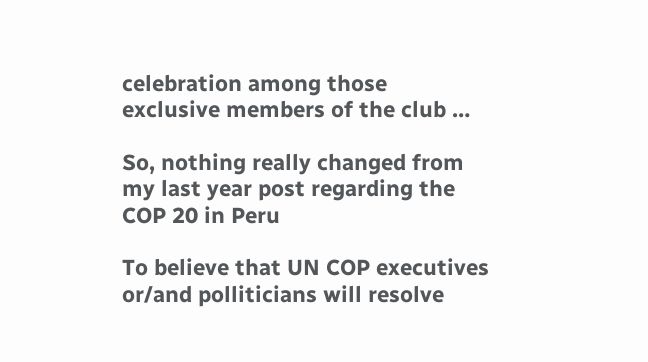celebration among those exclusive members of the club …

So, nothing really changed from my last year post regarding the COP 20 in Peru

To believe that UN COP executives or/and polliticians will resolve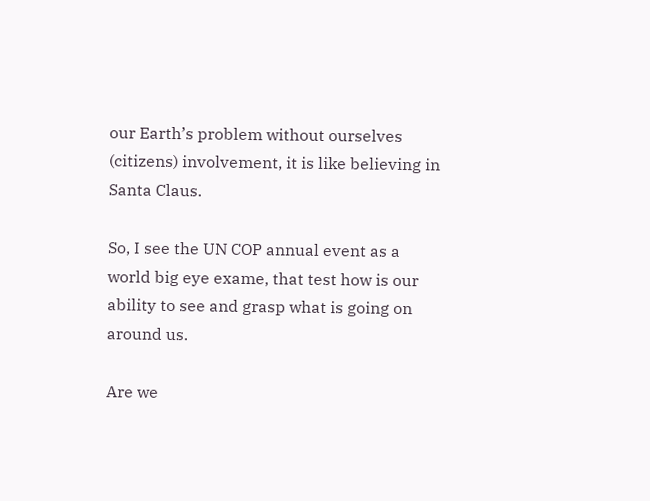our Earth’s problem without ourselves (citizens) involvement, it is like believing in Santa Claus.

So, I see the UN COP annual event as a world big eye exame, that test how is our ability to see and grasp what is going on around us.

Are we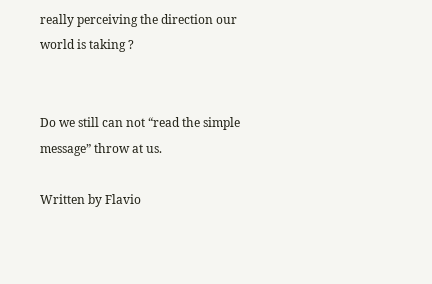really perceiving the direction our world is taking ?


Do we still can not “read the simple message” throw at us.

Written by Flavio